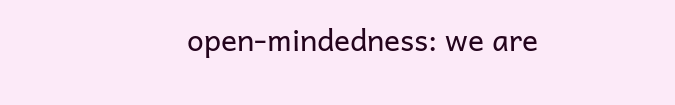open-mindedness: we are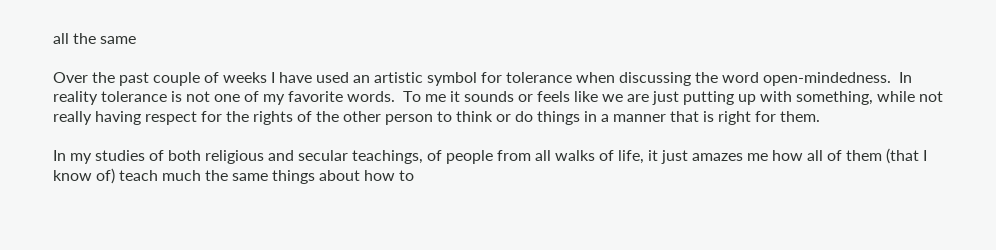all the same

Over the past couple of weeks I have used an artistic symbol for tolerance when discussing the word open-mindedness.  In reality tolerance is not one of my favorite words.  To me it sounds or feels like we are just putting up with something, while not really having respect for the rights of the other person to think or do things in a manner that is right for them.

In my studies of both religious and secular teachings, of people from all walks of life, it just amazes me how all of them (that I know of) teach much the same things about how to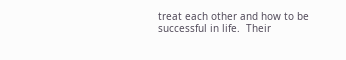treat each other and how to be successful in life.  Their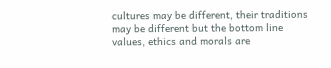cultures may be different, their traditions may be different but the bottom line values, ethics and morals are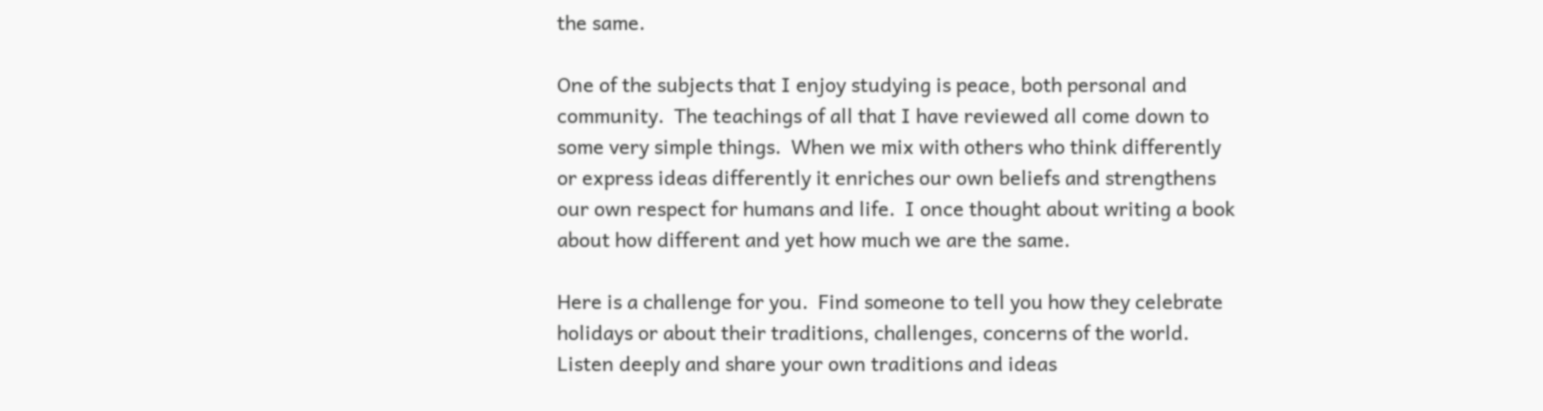the same.

One of the subjects that I enjoy studying is peace, both personal and community.  The teachings of all that I have reviewed all come down to some very simple things.  When we mix with others who think differently or express ideas differently it enriches our own beliefs and strengthens our own respect for humans and life.  I once thought about writing a book about how different and yet how much we are the same.

Here is a challenge for you.  Find someone to tell you how they celebrate holidays or about their traditions, challenges, concerns of the world.  Listen deeply and share your own traditions and ideas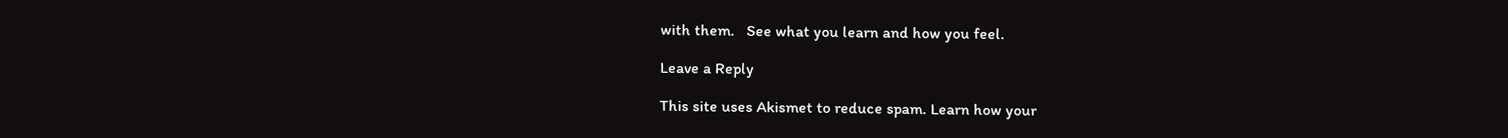with them.   See what you learn and how you feel.

Leave a Reply

This site uses Akismet to reduce spam. Learn how your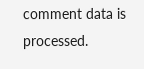comment data is processed.